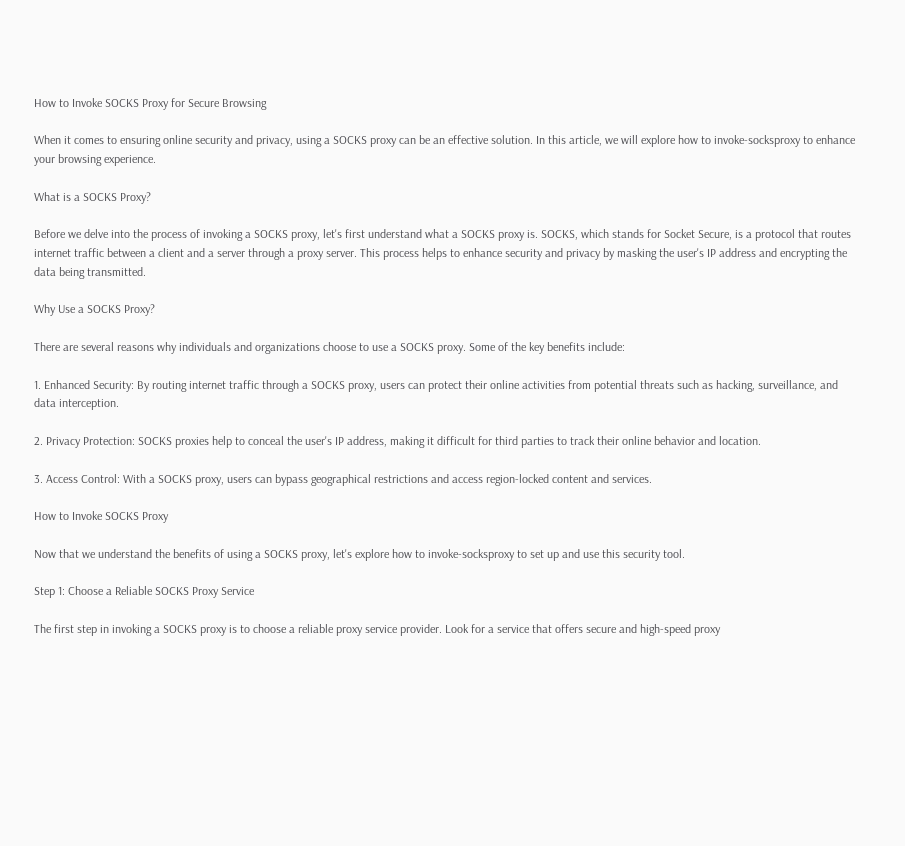How to Invoke SOCKS Proxy for Secure Browsing

When it comes to ensuring online security and privacy, using a SOCKS proxy can be an effective solution. In this article, we will explore how to invoke-socksproxy to enhance your browsing experience.

What is a SOCKS Proxy?

Before we delve into the process of invoking a SOCKS proxy, let's first understand what a SOCKS proxy is. SOCKS, which stands for Socket Secure, is a protocol that routes internet traffic between a client and a server through a proxy server. This process helps to enhance security and privacy by masking the user's IP address and encrypting the data being transmitted.

Why Use a SOCKS Proxy?

There are several reasons why individuals and organizations choose to use a SOCKS proxy. Some of the key benefits include:

1. Enhanced Security: By routing internet traffic through a SOCKS proxy, users can protect their online activities from potential threats such as hacking, surveillance, and data interception.

2. Privacy Protection: SOCKS proxies help to conceal the user's IP address, making it difficult for third parties to track their online behavior and location.

3. Access Control: With a SOCKS proxy, users can bypass geographical restrictions and access region-locked content and services.

How to Invoke SOCKS Proxy

Now that we understand the benefits of using a SOCKS proxy, let's explore how to invoke-socksproxy to set up and use this security tool.

Step 1: Choose a Reliable SOCKS Proxy Service

The first step in invoking a SOCKS proxy is to choose a reliable proxy service provider. Look for a service that offers secure and high-speed proxy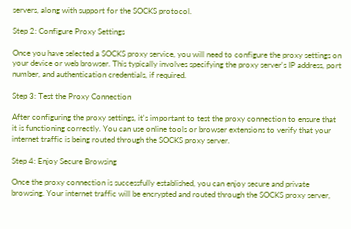servers, along with support for the SOCKS protocol.

Step 2: Configure Proxy Settings

Once you have selected a SOCKS proxy service, you will need to configure the proxy settings on your device or web browser. This typically involves specifying the proxy server's IP address, port number, and authentication credentials, if required.

Step 3: Test the Proxy Connection

After configuring the proxy settings, it's important to test the proxy connection to ensure that it is functioning correctly. You can use online tools or browser extensions to verify that your internet traffic is being routed through the SOCKS proxy server.

Step 4: Enjoy Secure Browsing

Once the proxy connection is successfully established, you can enjoy secure and private browsing. Your internet traffic will be encrypted and routed through the SOCKS proxy server,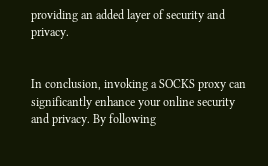providing an added layer of security and privacy.


In conclusion, invoking a SOCKS proxy can significantly enhance your online security and privacy. By following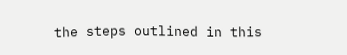the steps outlined in this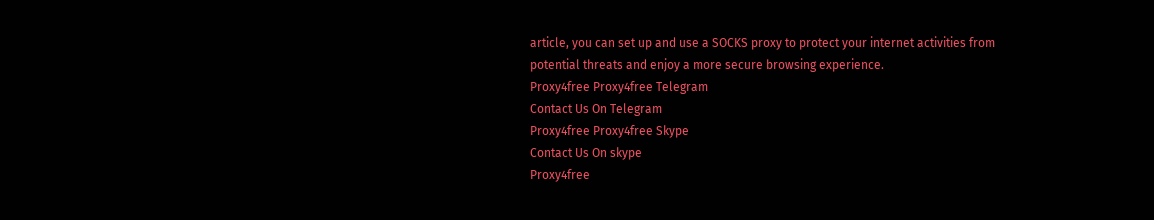article, you can set up and use a SOCKS proxy to protect your internet activities from potential threats and enjoy a more secure browsing experience.
Proxy4free Proxy4free Telegram
Contact Us On Telegram
Proxy4free Proxy4free Skype
Contact Us On skype
Proxy4free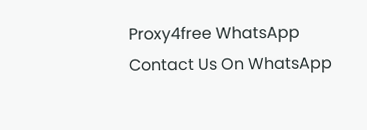Proxy4free WhatsApp
Contact Us On WhatsApp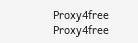Proxy4free Proxy4free